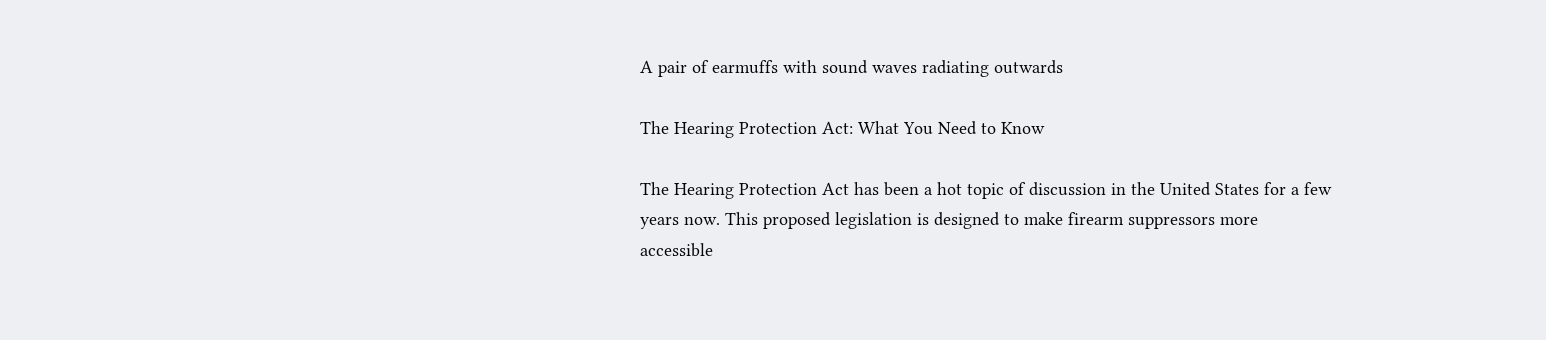A pair of earmuffs with sound waves radiating outwards

The Hearing Protection Act: What You Need to Know

The Hearing Protection Act has been a hot topic of discussion in the United States for a few years now. This proposed legislation is designed to make firearm suppressors more accessible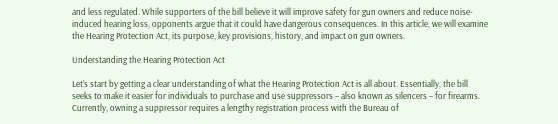and less regulated. While supporters of the bill believe it will improve safety for gun owners and reduce noise-induced hearing loss, opponents argue that it could have dangerous consequences. In this article, we will examine the Hearing Protection Act, its purpose, key provisions, history, and impact on gun owners.

Understanding the Hearing Protection Act

Let’s start by getting a clear understanding of what the Hearing Protection Act is all about. Essentially, the bill seeks to make it easier for individuals to purchase and use suppressors – also known as silencers – for firearms. Currently, owning a suppressor requires a lengthy registration process with the Bureau of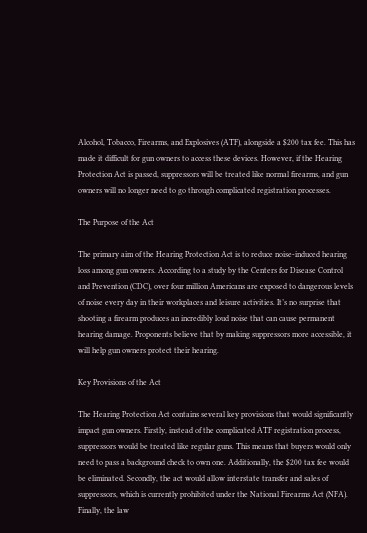Alcohol, Tobacco, Firearms, and Explosives (ATF), alongside a $200 tax fee. This has made it difficult for gun owners to access these devices. However, if the Hearing Protection Act is passed, suppressors will be treated like normal firearms, and gun owners will no longer need to go through complicated registration processes.

The Purpose of the Act

The primary aim of the Hearing Protection Act is to reduce noise-induced hearing loss among gun owners. According to a study by the Centers for Disease Control and Prevention (CDC), over four million Americans are exposed to dangerous levels of noise every day in their workplaces and leisure activities. It’s no surprise that shooting a firearm produces an incredibly loud noise that can cause permanent hearing damage. Proponents believe that by making suppressors more accessible, it will help gun owners protect their hearing.

Key Provisions of the Act

The Hearing Protection Act contains several key provisions that would significantly impact gun owners. Firstly, instead of the complicated ATF registration process, suppressors would be treated like regular guns. This means that buyers would only need to pass a background check to own one. Additionally, the $200 tax fee would be eliminated. Secondly, the act would allow interstate transfer and sales of suppressors, which is currently prohibited under the National Firearms Act (NFA). Finally, the law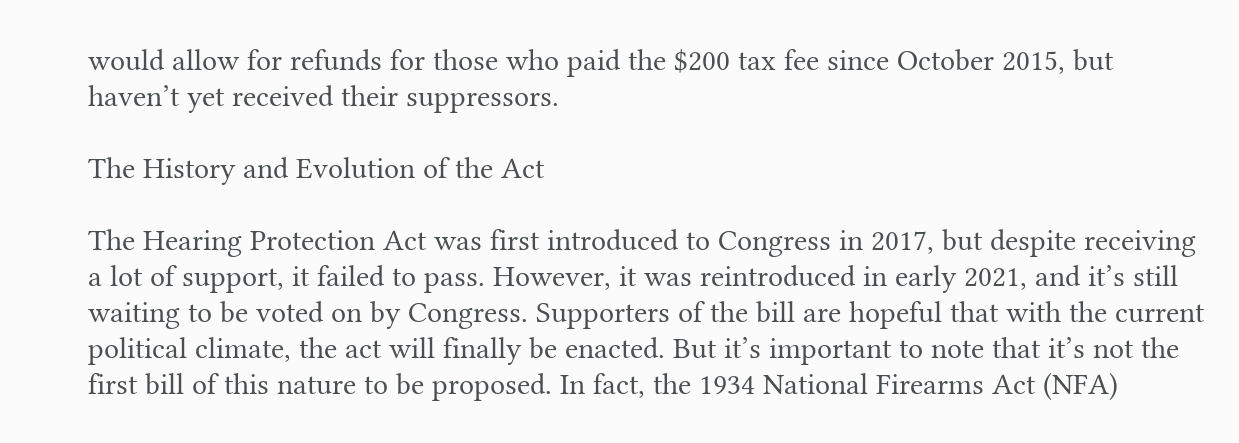would allow for refunds for those who paid the $200 tax fee since October 2015, but haven’t yet received their suppressors.

The History and Evolution of the Act

The Hearing Protection Act was first introduced to Congress in 2017, but despite receiving a lot of support, it failed to pass. However, it was reintroduced in early 2021, and it’s still waiting to be voted on by Congress. Supporters of the bill are hopeful that with the current political climate, the act will finally be enacted. But it’s important to note that it’s not the first bill of this nature to be proposed. In fact, the 1934 National Firearms Act (NFA)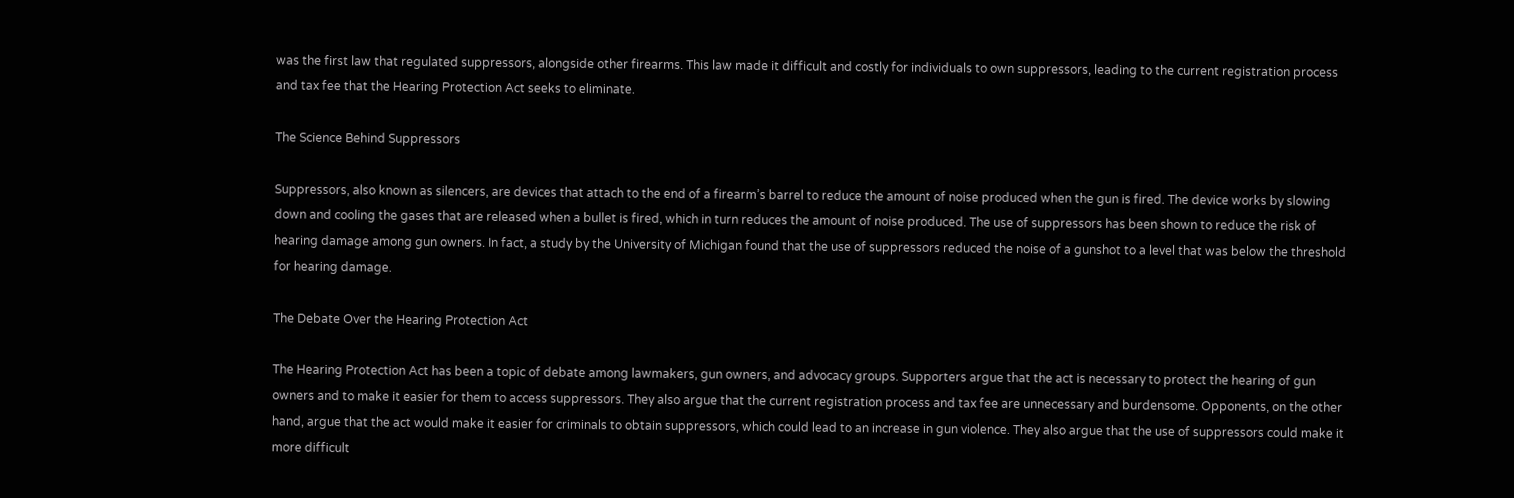was the first law that regulated suppressors, alongside other firearms. This law made it difficult and costly for individuals to own suppressors, leading to the current registration process and tax fee that the Hearing Protection Act seeks to eliminate.

The Science Behind Suppressors

Suppressors, also known as silencers, are devices that attach to the end of a firearm’s barrel to reduce the amount of noise produced when the gun is fired. The device works by slowing down and cooling the gases that are released when a bullet is fired, which in turn reduces the amount of noise produced. The use of suppressors has been shown to reduce the risk of hearing damage among gun owners. In fact, a study by the University of Michigan found that the use of suppressors reduced the noise of a gunshot to a level that was below the threshold for hearing damage.

The Debate Over the Hearing Protection Act

The Hearing Protection Act has been a topic of debate among lawmakers, gun owners, and advocacy groups. Supporters argue that the act is necessary to protect the hearing of gun owners and to make it easier for them to access suppressors. They also argue that the current registration process and tax fee are unnecessary and burdensome. Opponents, on the other hand, argue that the act would make it easier for criminals to obtain suppressors, which could lead to an increase in gun violence. They also argue that the use of suppressors could make it more difficult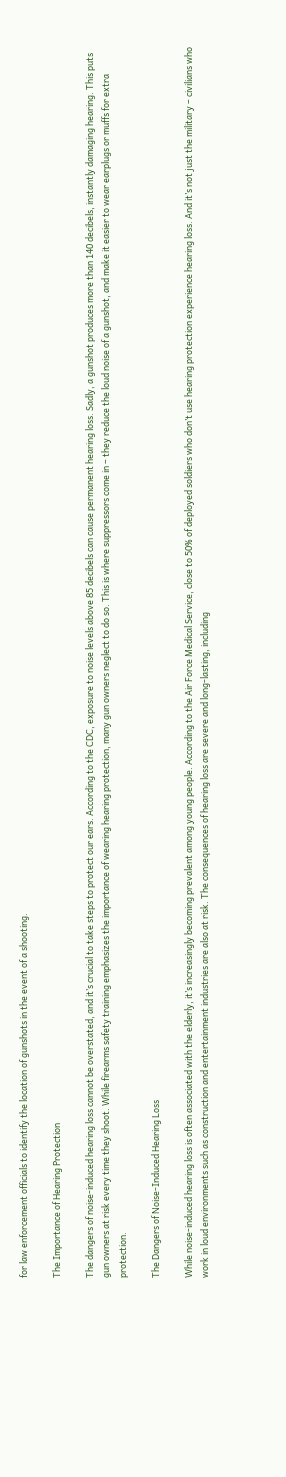for law enforcement officials to identify the location of gunshots in the event of a shooting.

The Importance of Hearing Protection

The dangers of noise-induced hearing loss cannot be overstated, and it’s crucial to take steps to protect our ears. According to the CDC, exposure to noise levels above 85 decibels can cause permanent hearing loss. Sadly, a gunshot produces more than 140 decibels, instantly damaging hearing. This puts gun owners at risk every time they shoot. While firearms safety training emphasizes the importance of wearing hearing protection, many gun owners neglect to do so. This is where suppressors come in – they reduce the loud noise of a gunshot, and make it easier to wear earplugs or muffs for extra protection.

The Dangers of Noise-Induced Hearing Loss

While noise-induced hearing loss is often associated with the elderly, it’s increasingly becoming prevalent among young people. According to the Air Force Medical Service, close to 50% of deployed soldiers who don’t use hearing protection experience hearing loss. And it’s not just the military – civilians who work in loud environments such as construction and entertainment industries are also at risk. The consequences of hearing loss are severe and long-lasting, including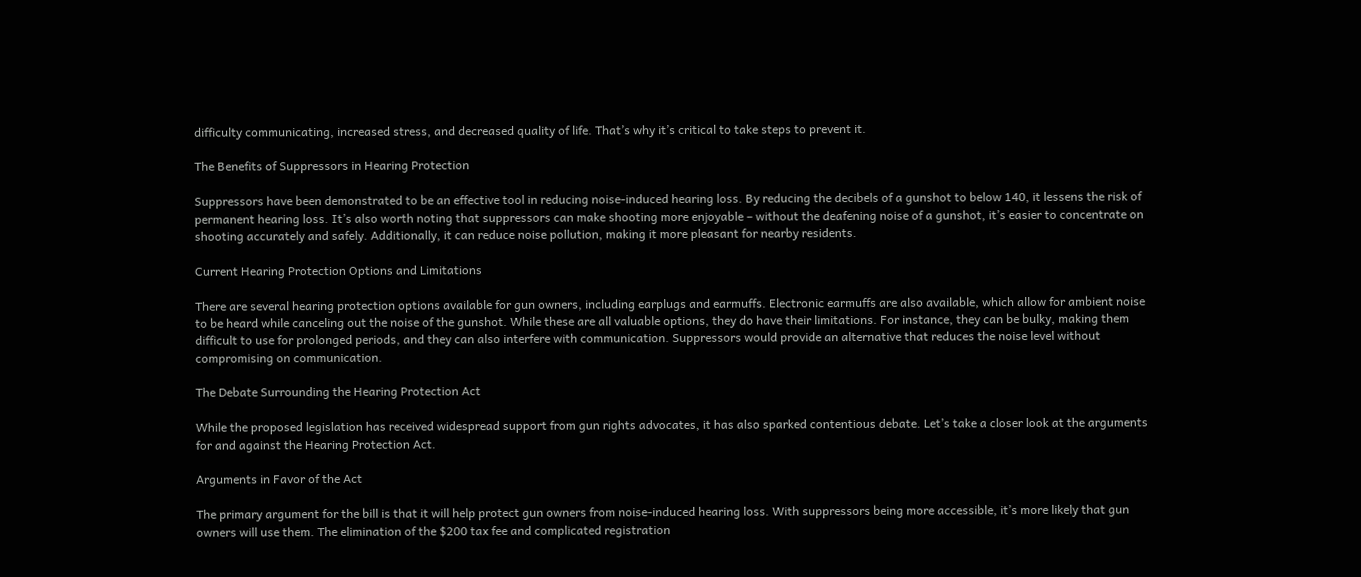difficulty communicating, increased stress, and decreased quality of life. That’s why it’s critical to take steps to prevent it.

The Benefits of Suppressors in Hearing Protection

Suppressors have been demonstrated to be an effective tool in reducing noise-induced hearing loss. By reducing the decibels of a gunshot to below 140, it lessens the risk of permanent hearing loss. It’s also worth noting that suppressors can make shooting more enjoyable – without the deafening noise of a gunshot, it’s easier to concentrate on shooting accurately and safely. Additionally, it can reduce noise pollution, making it more pleasant for nearby residents.

Current Hearing Protection Options and Limitations

There are several hearing protection options available for gun owners, including earplugs and earmuffs. Electronic earmuffs are also available, which allow for ambient noise to be heard while canceling out the noise of the gunshot. While these are all valuable options, they do have their limitations. For instance, they can be bulky, making them difficult to use for prolonged periods, and they can also interfere with communication. Suppressors would provide an alternative that reduces the noise level without compromising on communication.

The Debate Surrounding the Hearing Protection Act

While the proposed legislation has received widespread support from gun rights advocates, it has also sparked contentious debate. Let’s take a closer look at the arguments for and against the Hearing Protection Act.

Arguments in Favor of the Act

The primary argument for the bill is that it will help protect gun owners from noise-induced hearing loss. With suppressors being more accessible, it’s more likely that gun owners will use them. The elimination of the $200 tax fee and complicated registration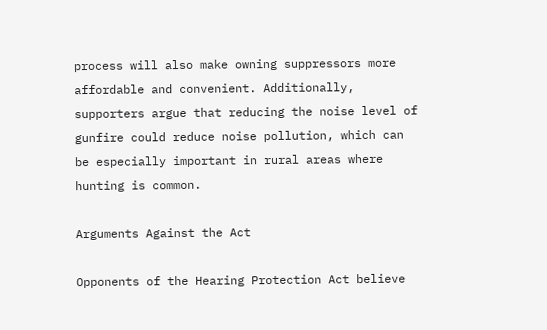process will also make owning suppressors more affordable and convenient. Additionally, supporters argue that reducing the noise level of gunfire could reduce noise pollution, which can be especially important in rural areas where hunting is common.

Arguments Against the Act

Opponents of the Hearing Protection Act believe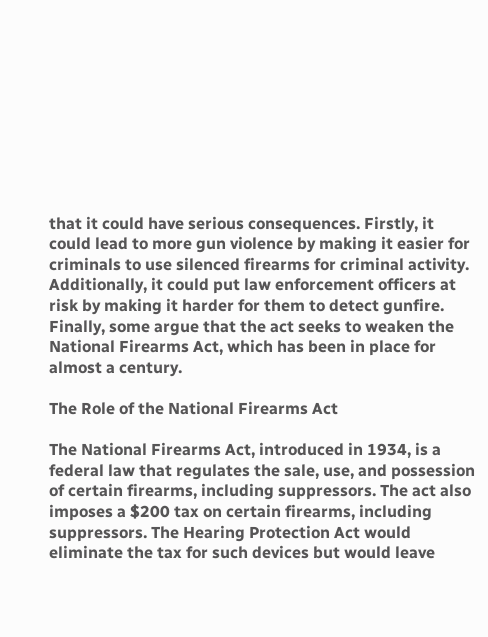that it could have serious consequences. Firstly, it could lead to more gun violence by making it easier for criminals to use silenced firearms for criminal activity. Additionally, it could put law enforcement officers at risk by making it harder for them to detect gunfire. Finally, some argue that the act seeks to weaken the National Firearms Act, which has been in place for almost a century.

The Role of the National Firearms Act

The National Firearms Act, introduced in 1934, is a federal law that regulates the sale, use, and possession of certain firearms, including suppressors. The act also imposes a $200 tax on certain firearms, including suppressors. The Hearing Protection Act would eliminate the tax for such devices but would leave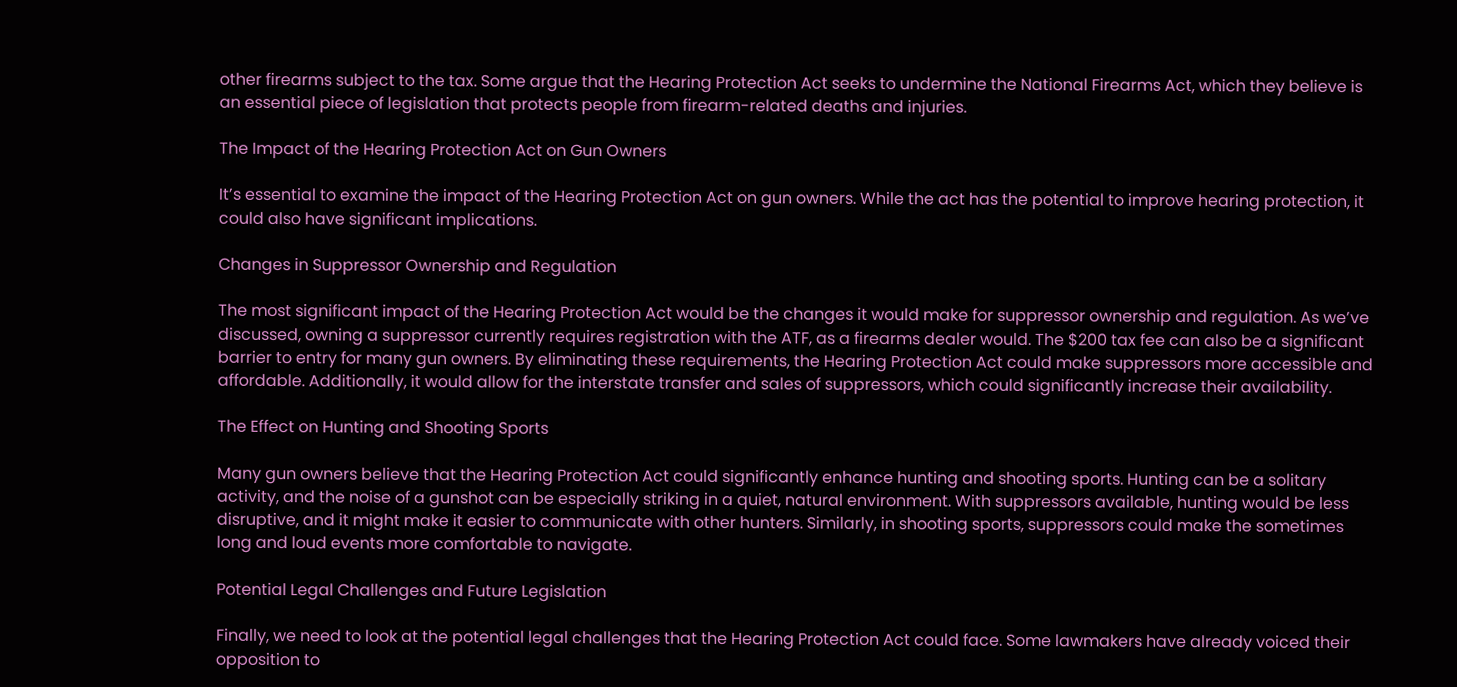other firearms subject to the tax. Some argue that the Hearing Protection Act seeks to undermine the National Firearms Act, which they believe is an essential piece of legislation that protects people from firearm-related deaths and injuries.

The Impact of the Hearing Protection Act on Gun Owners

It’s essential to examine the impact of the Hearing Protection Act on gun owners. While the act has the potential to improve hearing protection, it could also have significant implications.

Changes in Suppressor Ownership and Regulation

The most significant impact of the Hearing Protection Act would be the changes it would make for suppressor ownership and regulation. As we’ve discussed, owning a suppressor currently requires registration with the ATF, as a firearms dealer would. The $200 tax fee can also be a significant barrier to entry for many gun owners. By eliminating these requirements, the Hearing Protection Act could make suppressors more accessible and affordable. Additionally, it would allow for the interstate transfer and sales of suppressors, which could significantly increase their availability.

The Effect on Hunting and Shooting Sports

Many gun owners believe that the Hearing Protection Act could significantly enhance hunting and shooting sports. Hunting can be a solitary activity, and the noise of a gunshot can be especially striking in a quiet, natural environment. With suppressors available, hunting would be less disruptive, and it might make it easier to communicate with other hunters. Similarly, in shooting sports, suppressors could make the sometimes long and loud events more comfortable to navigate.

Potential Legal Challenges and Future Legislation

Finally, we need to look at the potential legal challenges that the Hearing Protection Act could face. Some lawmakers have already voiced their opposition to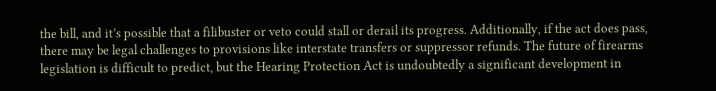the bill, and it’s possible that a filibuster or veto could stall or derail its progress. Additionally, if the act does pass, there may be legal challenges to provisions like interstate transfers or suppressor refunds. The future of firearms legislation is difficult to predict, but the Hearing Protection Act is undoubtedly a significant development in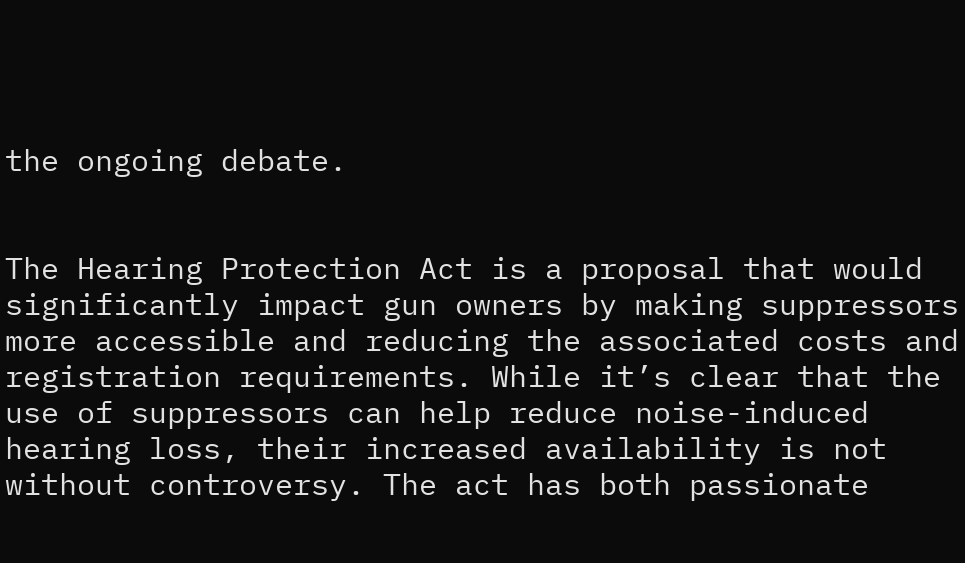the ongoing debate.


The Hearing Protection Act is a proposal that would significantly impact gun owners by making suppressors more accessible and reducing the associated costs and registration requirements. While it’s clear that the use of suppressors can help reduce noise-induced hearing loss, their increased availability is not without controversy. The act has both passionate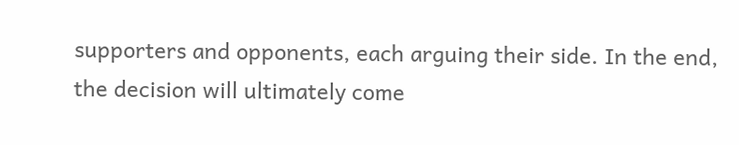supporters and opponents, each arguing their side. In the end, the decision will ultimately come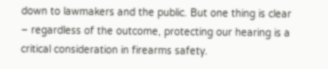down to lawmakers and the public. But one thing is clear – regardless of the outcome, protecting our hearing is a critical consideration in firearms safety.